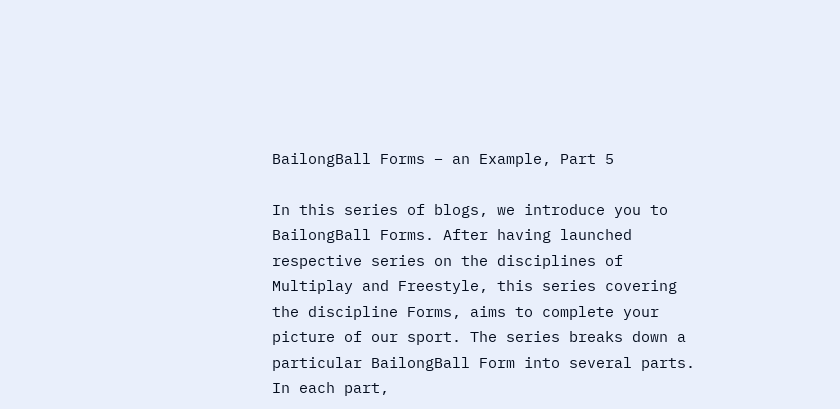BailongBall Forms – an Example, Part 5

In this series of blogs, we introduce you to BailongBall Forms. After having launched respective series on the disciplines of Multiplay and Freestyle, this series covering the discipline Forms, aims to complete your picture of our sport. The series breaks down a particular BailongBall Form into several parts. In each part,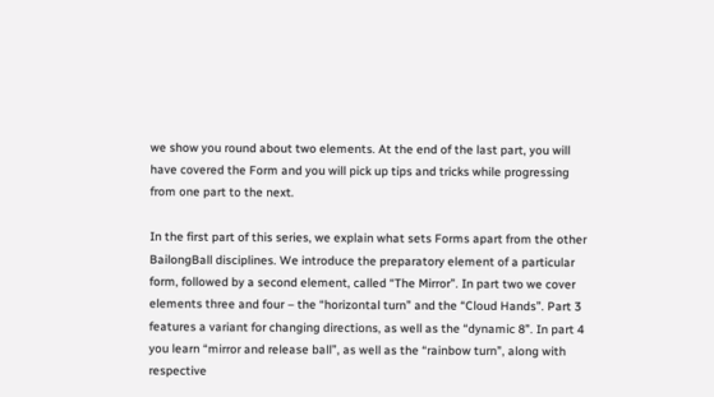we show you round about two elements. At the end of the last part, you will have covered the Form and you will pick up tips and tricks while progressing from one part to the next.

In the first part of this series, we explain what sets Forms apart from the other BailongBall disciplines. We introduce the preparatory element of a particular form, followed by a second element, called “The Mirror”. In part two we cover elements three and four – the “horizontal turn” and the “Cloud Hands”. Part 3 features a variant for changing directions, as well as the “dynamic 8”. In part 4 you learn “mirror and release ball”, as well as the “rainbow turn”, along with respective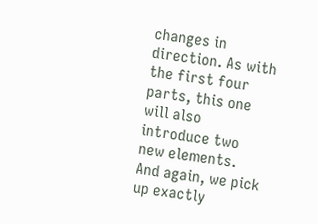changes in direction. As with the first four parts, this one will also introduce two new elements. And again, we pick up exactly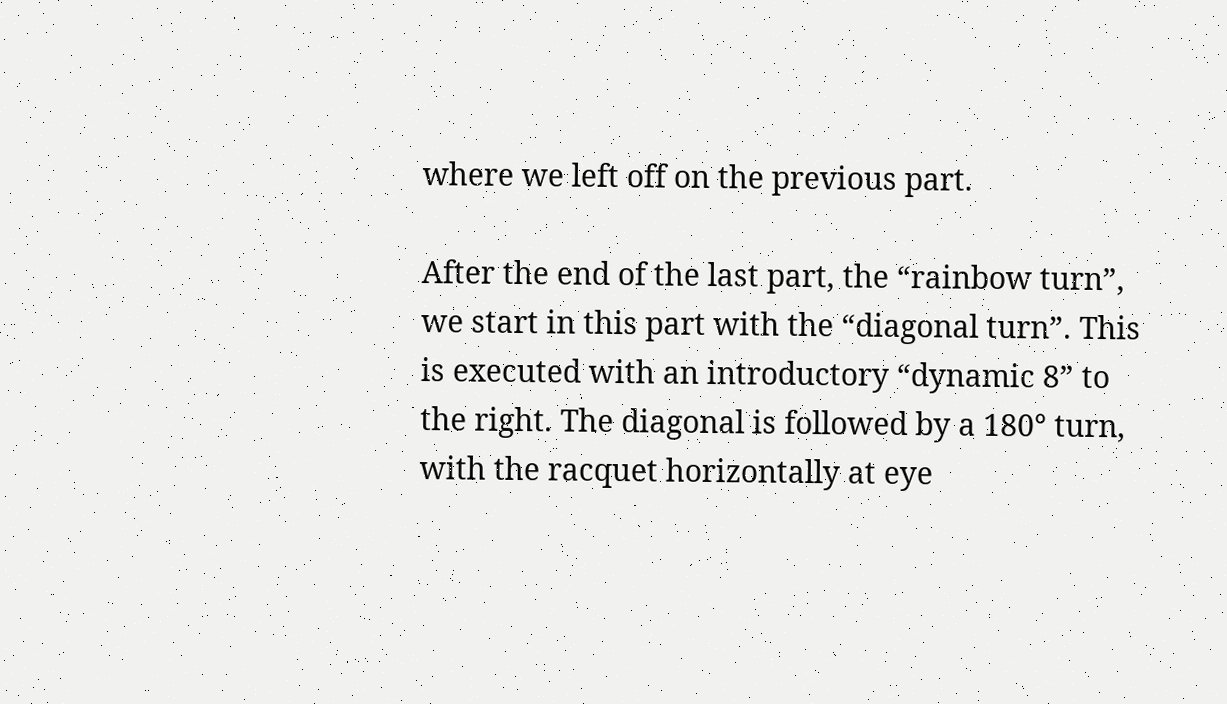where we left off on the previous part.

After the end of the last part, the “rainbow turn”, we start in this part with the “diagonal turn”. This is executed with an introductory “dynamic 8” to the right. The diagonal is followed by a 180° turn, with the racquet horizontally at eye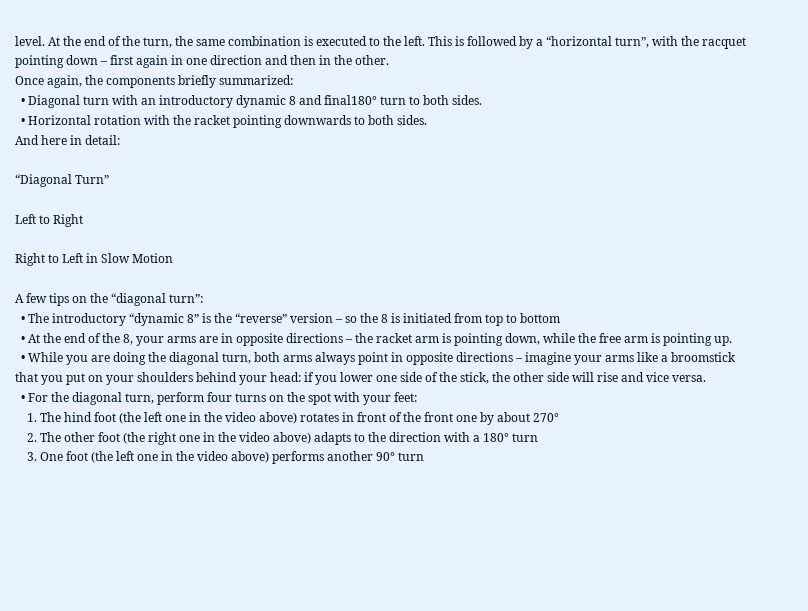level. At the end of the turn, the same combination is executed to the left. This is followed by a “horizontal turn”, with the racquet pointing down – first again in one direction and then in the other.
Once again, the components briefly summarized:
  • Diagonal turn with an introductory dynamic 8 and final180° turn to both sides.
  • Horizontal rotation with the racket pointing downwards to both sides.
And here in detail:

“Diagonal Turn”

Left to Right

Right to Left in Slow Motion

A few tips on the “diagonal turn”:
  • The introductory “dynamic 8” is the “reverse” version – so the 8 is initiated from top to bottom
  • At the end of the 8, your arms are in opposite directions – the racket arm is pointing down, while the free arm is pointing up.
  • While you are doing the diagonal turn, both arms always point in opposite directions – imagine your arms like a broomstick that you put on your shoulders behind your head: if you lower one side of the stick, the other side will rise and vice versa.
  • For the diagonal turn, perform four turns on the spot with your feet:
    1. The hind foot (the left one in the video above) rotates in front of the front one by about 270°
    2. The other foot (the right one in the video above) adapts to the direction with a 180° turn
    3. One foot (the left one in the video above) performs another 90° turn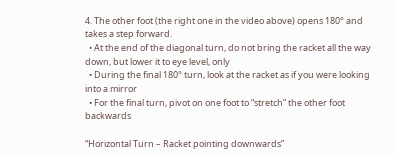4. The other foot (the right one in the video above) opens 180° and takes a step forward.
  • At the end of the diagonal turn, do not bring the racket all the way down, but lower it to eye level, only
  • During the final 180° turn, look at the racket as if you were looking into a mirror
  • For the final turn, pivot on one foot to “stretch” the other foot backwards

“Horizontal Turn – Racket pointing downwards”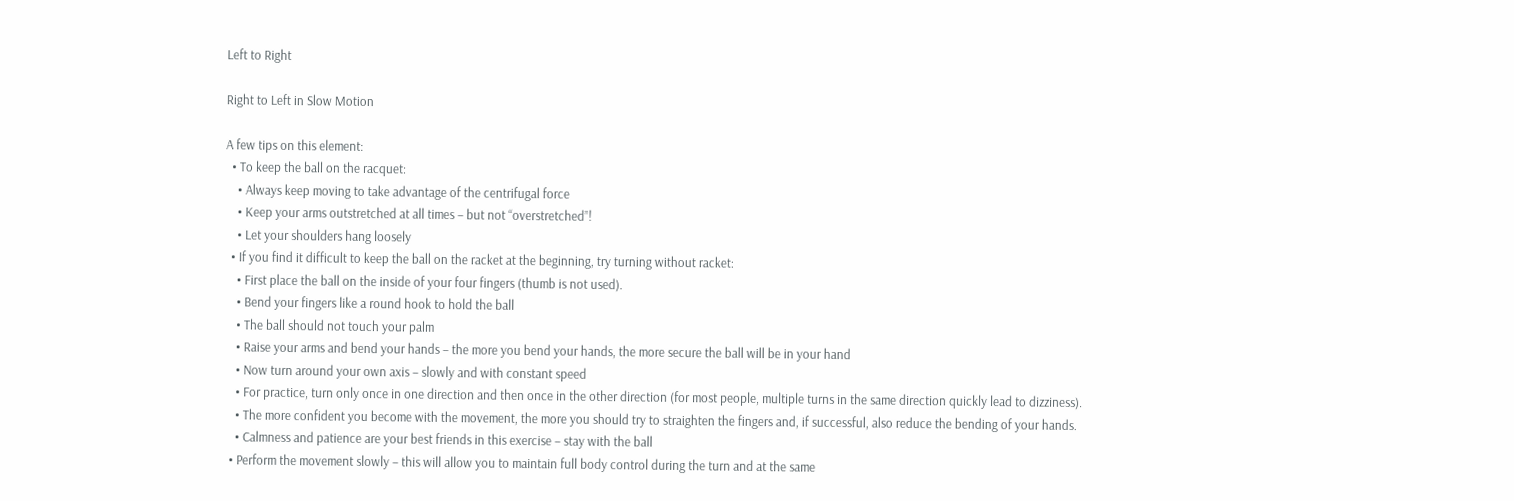Left to Right

Right to Left in Slow Motion

A few tips on this element:
  • To keep the ball on the racquet:
    • Always keep moving to take advantage of the centrifugal force
    • Keep your arms outstretched at all times – but not “overstretched”!
    • Let your shoulders hang loosely
  • If you find it difficult to keep the ball on the racket at the beginning, try turning without racket:
    • First place the ball on the inside of your four fingers (thumb is not used).
    • Bend your fingers like a round hook to hold the ball
    • The ball should not touch your palm
    • Raise your arms and bend your hands – the more you bend your hands, the more secure the ball will be in your hand
    • Now turn around your own axis – slowly and with constant speed
    • For practice, turn only once in one direction and then once in the other direction (for most people, multiple turns in the same direction quickly lead to dizziness).
    • The more confident you become with the movement, the more you should try to straighten the fingers and, if successful, also reduce the bending of your hands.
    • Calmness and patience are your best friends in this exercise – stay with the ball
  • Perform the movement slowly – this will allow you to maintain full body control during the turn and at the same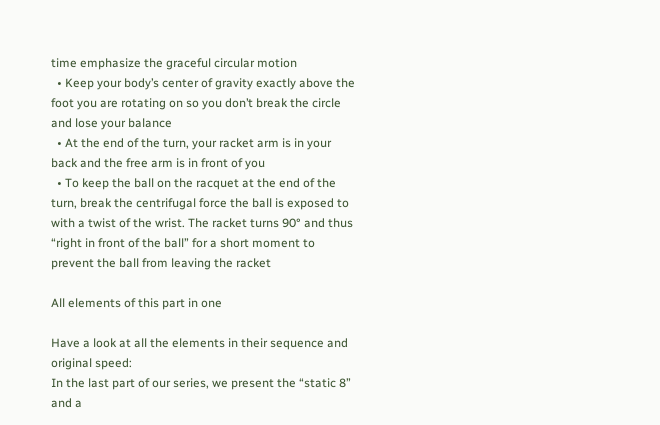time emphasize the graceful circular motion
  • Keep your body’s center of gravity exactly above the foot you are rotating on so you don’t break the circle and lose your balance
  • At the end of the turn, your racket arm is in your back and the free arm is in front of you
  • To keep the ball on the racquet at the end of the turn, break the centrifugal force the ball is exposed to with a twist of the wrist. The racket turns 90° and thus “right in front of the ball” for a short moment to prevent the ball from leaving the racket

All elements of this part in one

Have a look at all the elements in their sequence and original speed:
In the last part of our series, we present the “static 8” and a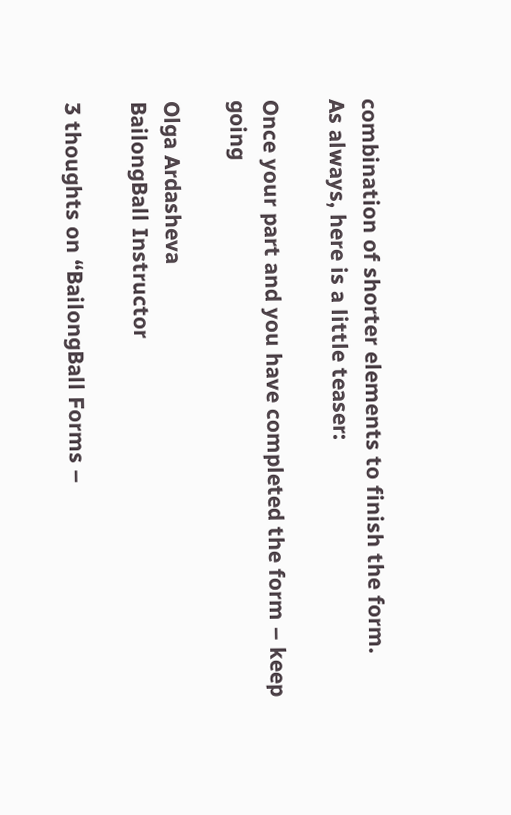combination of shorter elements to finish the form.
As always, here is a little teaser:

Once your part and you have completed the form – keep going

Olga Ardasheva
BailongBall Instructor

3 thoughts on “BailongBall Forms –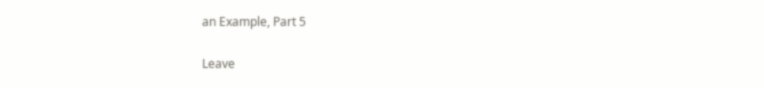an Example, Part 5

Leave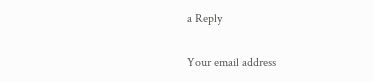a Reply

Your email address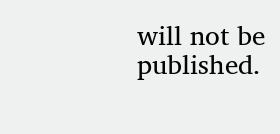will not be published.